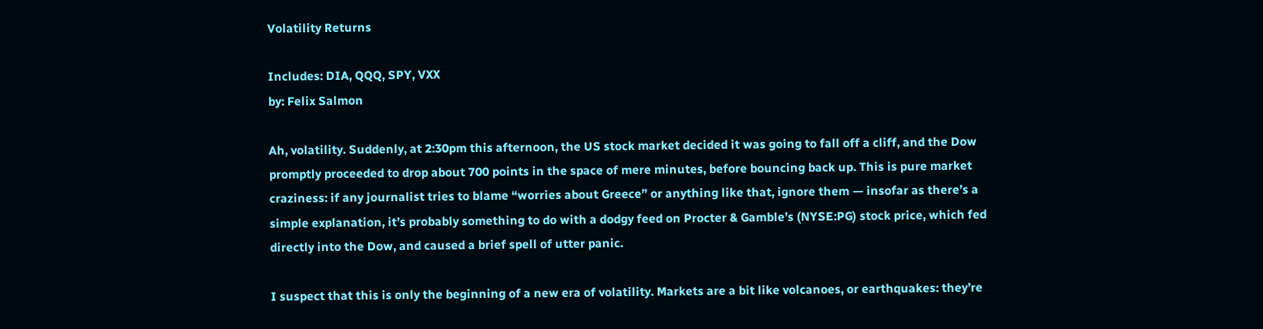Volatility Returns

Includes: DIA, QQQ, SPY, VXX
by: Felix Salmon

Ah, volatility. Suddenly, at 2:30pm this afternoon, the US stock market decided it was going to fall off a cliff, and the Dow promptly proceeded to drop about 700 points in the space of mere minutes, before bouncing back up. This is pure market craziness: if any journalist tries to blame “worries about Greece” or anything like that, ignore them — insofar as there’s a simple explanation, it’s probably something to do with a dodgy feed on Procter & Gamble’s (NYSE:PG) stock price, which fed directly into the Dow, and caused a brief spell of utter panic.

I suspect that this is only the beginning of a new era of volatility. Markets are a bit like volcanoes, or earthquakes: they’re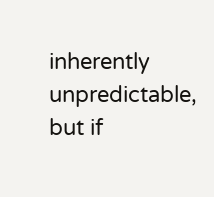inherently unpredictable, but if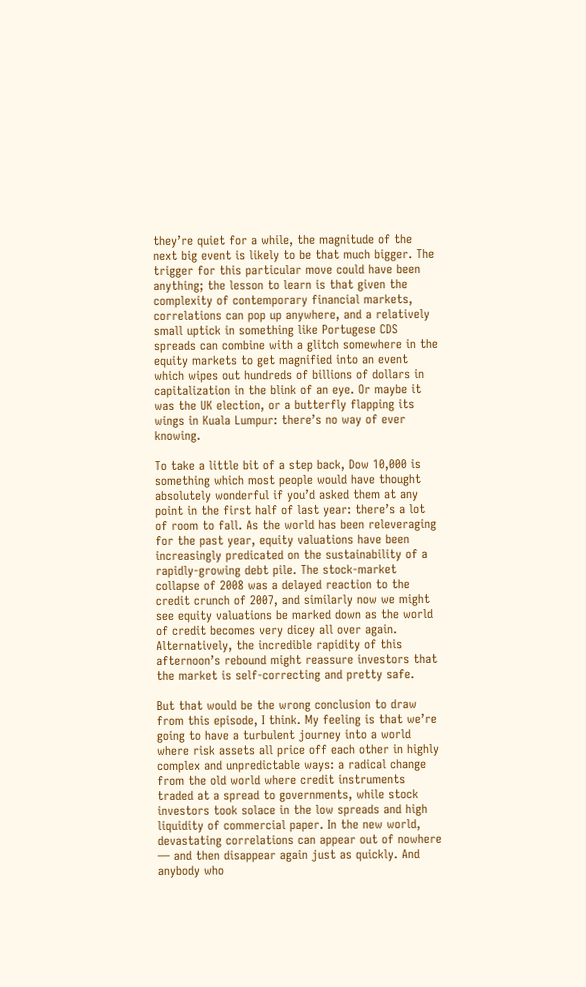they’re quiet for a while, the magnitude of the next big event is likely to be that much bigger. The trigger for this particular move could have been anything; the lesson to learn is that given the complexity of contemporary financial markets, correlations can pop up anywhere, and a relatively small uptick in something like Portugese CDS spreads can combine with a glitch somewhere in the equity markets to get magnified into an event which wipes out hundreds of billions of dollars in capitalization in the blink of an eye. Or maybe it was the UK election, or a butterfly flapping its wings in Kuala Lumpur: there’s no way of ever knowing.

To take a little bit of a step back, Dow 10,000 is something which most people would have thought absolutely wonderful if you’d asked them at any point in the first half of last year: there’s a lot of room to fall. As the world has been releveraging for the past year, equity valuations have been increasingly predicated on the sustainability of a rapidly-growing debt pile. The stock-market collapse of 2008 was a delayed reaction to the credit crunch of 2007, and similarly now we might see equity valuations be marked down as the world of credit becomes very dicey all over again. Alternatively, the incredible rapidity of this afternoon’s rebound might reassure investors that the market is self-correcting and pretty safe.

But that would be the wrong conclusion to draw from this episode, I think. My feeling is that we’re going to have a turbulent journey into a world where risk assets all price off each other in highly complex and unpredictable ways: a radical change from the old world where credit instruments traded at a spread to governments, while stock investors took solace in the low spreads and high liquidity of commercial paper. In the new world, devastating correlations can appear out of nowhere — and then disappear again just as quickly. And anybody who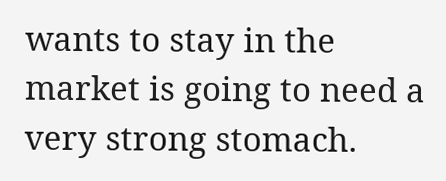wants to stay in the market is going to need a very strong stomach.